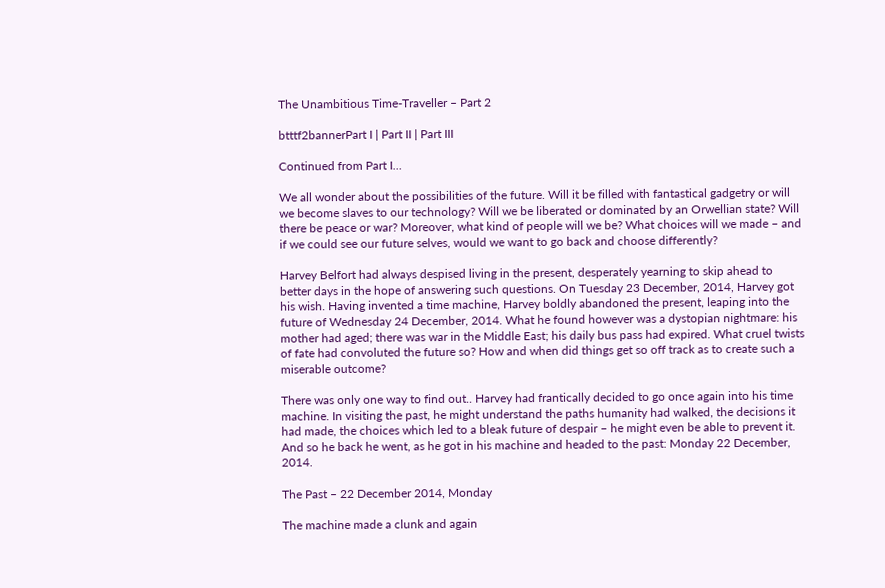The Unambitious Time-Traveller – Part 2

btttf2bannerPart I | Part II | Part III

Continued from Part I…

We all wonder about the possibilities of the future. Will it be filled with fantastical gadgetry or will we become slaves to our technology? Will we be liberated or dominated by an Orwellian state? Will there be peace or war? Moreover, what kind of people will we be? What choices will we made – and if we could see our future selves, would we want to go back and choose differently?

Harvey Belfort had always despised living in the present, desperately yearning to skip ahead to better days in the hope of answering such questions. On Tuesday 23 December, 2014, Harvey got his wish. Having invented a time machine, Harvey boldly abandoned the present, leaping into the future of Wednesday 24 December, 2014. What he found however was a dystopian nightmare: his mother had aged; there was war in the Middle East; his daily bus pass had expired. What cruel twists of fate had convoluted the future so? How and when did things get so off track as to create such a miserable outcome?

There was only one way to find out.. Harvey had frantically decided to go once again into his time machine. In visiting the past, he might understand the paths humanity had walked, the decisions it had made, the choices which led to a bleak future of despair – he might even be able to prevent it. And so he back he went, as he got in his machine and headed to the past: Monday 22 December, 2014.

The Past – 22 December 2014, Monday

The machine made a clunk and again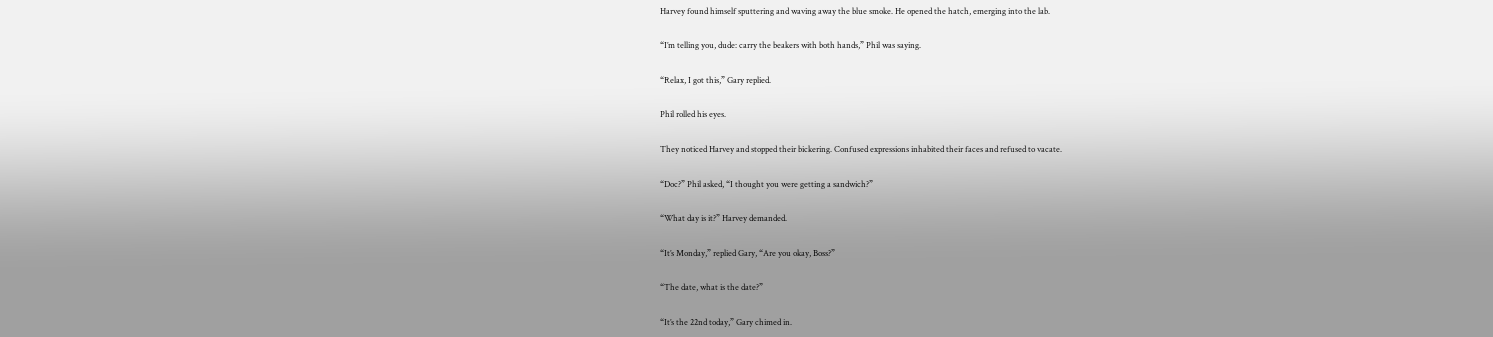Harvey found himself sputtering and waving away the blue smoke. He opened the hatch, emerging into the lab.

“I’m telling you, dude: carry the beakers with both hands,” Phil was saying.

“Relax, I got this,” Gary replied.

Phil rolled his eyes.

They noticed Harvey and stopped their bickering. Confused expressions inhabited their faces and refused to vacate.

“Doc?” Phil asked, “I thought you were getting a sandwich?”

“What day is it?” Harvey demanded.

“It’s Monday,” replied Gary, “Are you okay, Boss?”

“The date, what is the date?”

“It’s the 22nd today,” Gary chimed in.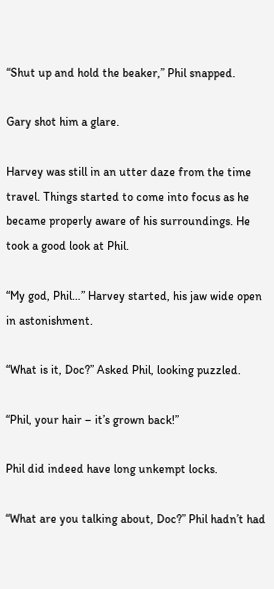“Shut up and hold the beaker,” Phil snapped.

Gary shot him a glare.

Harvey was still in an utter daze from the time travel. Things started to come into focus as he became properly aware of his surroundings. He took a good look at Phil.

“My god, Phil…” Harvey started, his jaw wide open in astonishment.

“What is it, Doc?” Asked Phil, looking puzzled.

“Phil, your hair – it’s grown back!”

Phil did indeed have long unkempt locks.

“What are you talking about, Doc?” Phil hadn’t had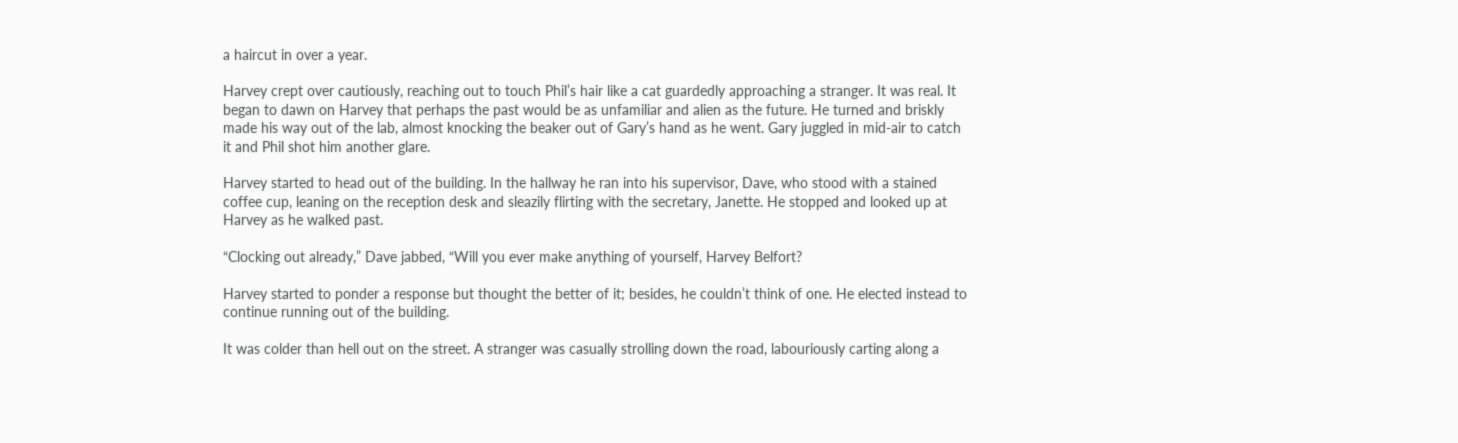a haircut in over a year.

Harvey crept over cautiously, reaching out to touch Phil’s hair like a cat guardedly approaching a stranger. It was real. It began to dawn on Harvey that perhaps the past would be as unfamiliar and alien as the future. He turned and briskly made his way out of the lab, almost knocking the beaker out of Gary’s hand as he went. Gary juggled in mid-air to catch it and Phil shot him another glare.

Harvey started to head out of the building. In the hallway he ran into his supervisor, Dave, who stood with a stained coffee cup, leaning on the reception desk and sleazily flirting with the secretary, Janette. He stopped and looked up at Harvey as he walked past.

“Clocking out already,” Dave jabbed, “Will you ever make anything of yourself, Harvey Belfort?

Harvey started to ponder a response but thought the better of it; besides, he couldn’t think of one. He elected instead to continue running out of the building.

It was colder than hell out on the street. A stranger was casually strolling down the road, labouriously carting along a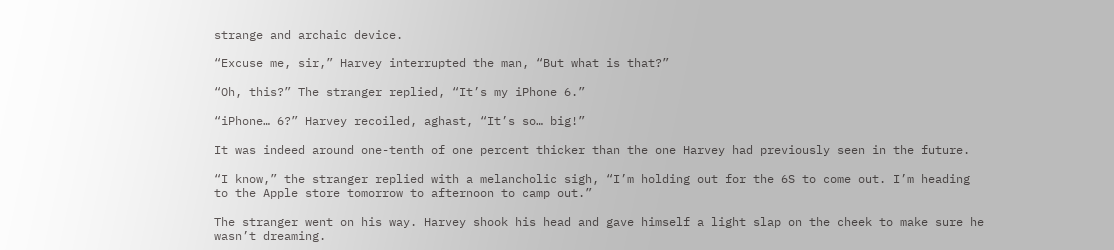strange and archaic device.

“Excuse me, sir,” Harvey interrupted the man, “But what is that?”

“Oh, this?” The stranger replied, “It’s my iPhone 6.”

“iPhone… 6?” Harvey recoiled, aghast, “It’s so… big!”

It was indeed around one-tenth of one percent thicker than the one Harvey had previously seen in the future.

“I know,” the stranger replied with a melancholic sigh, “I’m holding out for the 6S to come out. I’m heading to the Apple store tomorrow to afternoon to camp out.”

The stranger went on his way. Harvey shook his head and gave himself a light slap on the cheek to make sure he wasn’t dreaming.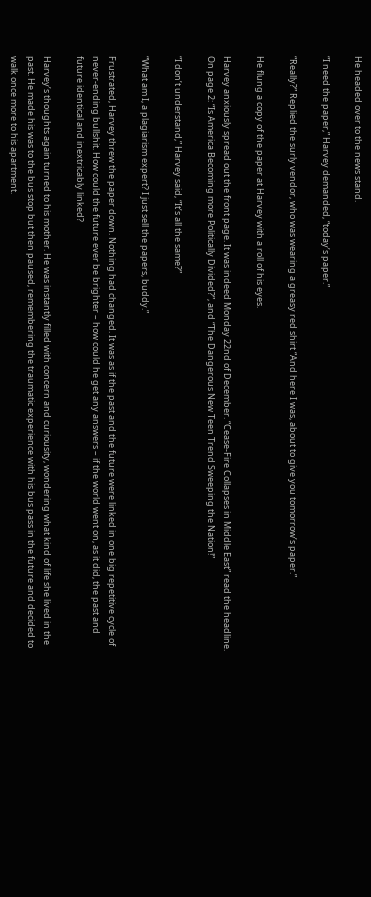He headed over to the news stand.

“I need the paper,” Harvey demanded, “today’s paper.”

“Really?” Replied the surly vendor, who was wearing a greasy red shirt “And here I was, about to give you tomorrow’s paper.”

He flung a copy of the paper at Harvey with a roll of his eyes.

Harvey anxiously spread out the front page. It was indeed Monday 22nd of December. “Cease-Fire Collapses in Middle East” read the headline. On page 2: “Is America Becoming more Politically Divided?”, and “The Dangerous New Teen Trend Sweeping the Nation!”

“I don’t understand,” Harvey said, “It’s all the same?”

“What am I, a plagiarism expert? I just sell the papers, buddy.”

Frustrated, Harvey threw the paper down. Nothing had changed. It was as if the past and the future were linked in one big repetitive cycle of never-ending bullshit. How could the future ever be brighter – how could he get any answers – if the world went on, as it did, the past and future identical and inextricably linked?

Harvey’s thoughts again turned to his mother. He was instantly filled with concern and curiousity, wondering what kind of life she lived in the past. He made his was to the bus stop but then paused, remembering the traumatic experience with his bus pass in the future and decided to walk once more to his apartment.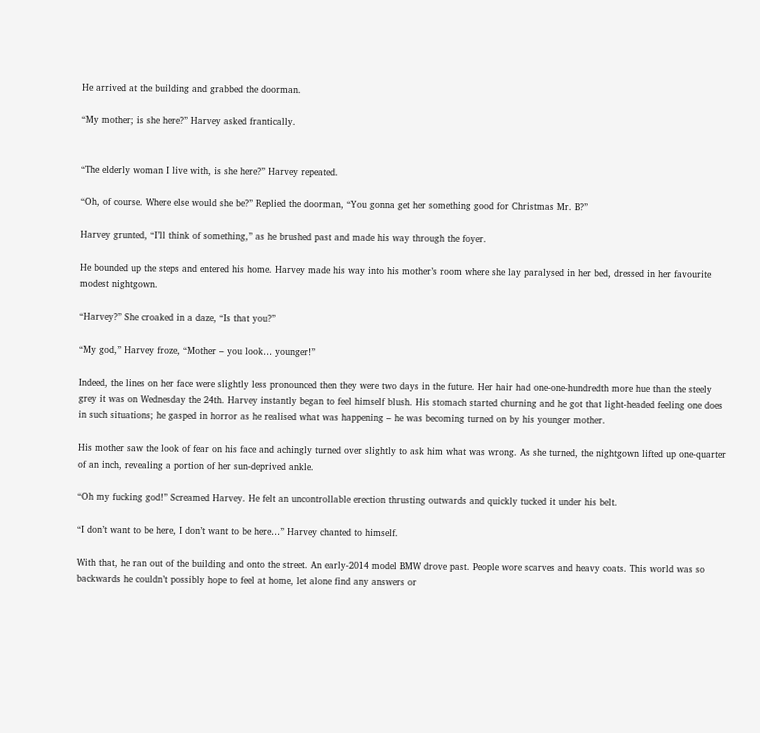He arrived at the building and grabbed the doorman.

“My mother; is she here?” Harvey asked frantically.


“The elderly woman I live with, is she here?” Harvey repeated.

“Oh, of course. Where else would she be?” Replied the doorman, “You gonna get her something good for Christmas Mr. B?”

Harvey grunted, “I’ll think of something,” as he brushed past and made his way through the foyer.

He bounded up the steps and entered his home. Harvey made his way into his mother’s room where she lay paralysed in her bed, dressed in her favourite modest nightgown.

“Harvey?” She croaked in a daze, “Is that you?”

“My god,” Harvey froze, “Mother – you look… younger!”

Indeed, the lines on her face were slightly less pronounced then they were two days in the future. Her hair had one-one-hundredth more hue than the steely grey it was on Wednesday the 24th. Harvey instantly began to feel himself blush. His stomach started churning and he got that light-headed feeling one does in such situations; he gasped in horror as he realised what was happening – he was becoming turned on by his younger mother.

His mother saw the look of fear on his face and achingly turned over slightly to ask him what was wrong. As she turned, the nightgown lifted up one-quarter of an inch, revealing a portion of her sun-deprived ankle.

“Oh my fucking god!” Screamed Harvey. He felt an uncontrollable erection thrusting outwards and quickly tucked it under his belt.

“I don’t want to be here, I don’t want to be here…” Harvey chanted to himself.

With that, he ran out of the building and onto the street. An early-2014 model BMW drove past. People wore scarves and heavy coats. This world was so backwards he couldn’t possibly hope to feel at home, let alone find any answers or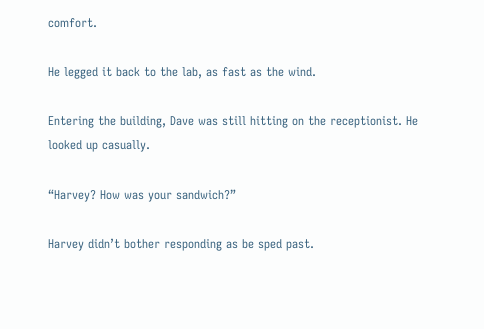comfort.

He legged it back to the lab, as fast as the wind.

Entering the building, Dave was still hitting on the receptionist. He looked up casually.

“Harvey? How was your sandwich?”

Harvey didn’t bother responding as be sped past.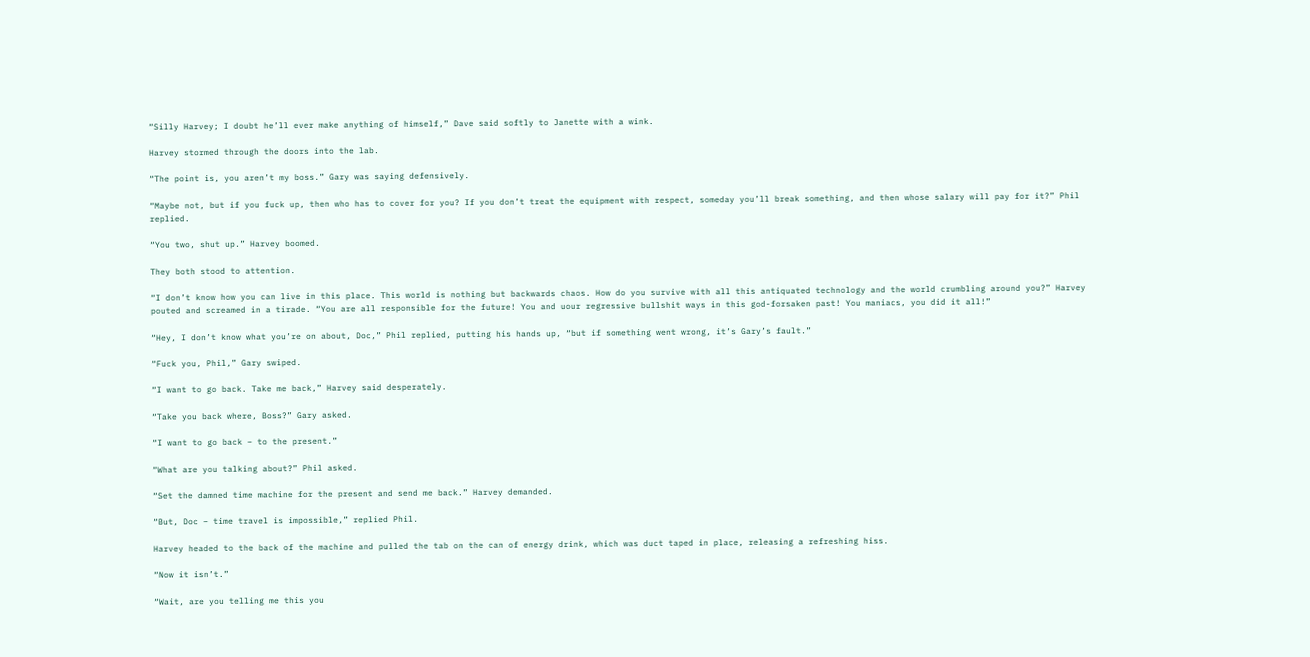“Silly Harvey; I doubt he’ll ever make anything of himself,” Dave said softly to Janette with a wink.

Harvey stormed through the doors into the lab.

“The point is, you aren’t my boss.” Gary was saying defensively.

“Maybe not, but if you fuck up, then who has to cover for you? If you don’t treat the equipment with respect, someday you’ll break something, and then whose salary will pay for it?” Phil replied.

“You two, shut up.” Harvey boomed.

They both stood to attention.

“I don’t know how you can live in this place. This world is nothing but backwards chaos. How do you survive with all this antiquated technology and the world crumbling around you?” Harvey pouted and screamed in a tirade. “You are all responsible for the future! You and uour regressive bullshit ways in this god-forsaken past! You maniacs, you did it all!”

“Hey, I don’t know what you’re on about, Doc,” Phil replied, putting his hands up, “but if something went wrong, it’s Gary’s fault.”

“Fuck you, Phil,” Gary swiped.

“I want to go back. Take me back,” Harvey said desperately.

“Take you back where, Boss?” Gary asked.

“I want to go back – to the present.”

“What are you talking about?” Phil asked.

“Set the damned time machine for the present and send me back.” Harvey demanded.

“But, Doc – time travel is impossible,” replied Phil.

Harvey headed to the back of the machine and pulled the tab on the can of energy drink, which was duct taped in place, releasing a refreshing hiss.

“Now it isn’t.”

“Wait, are you telling me this you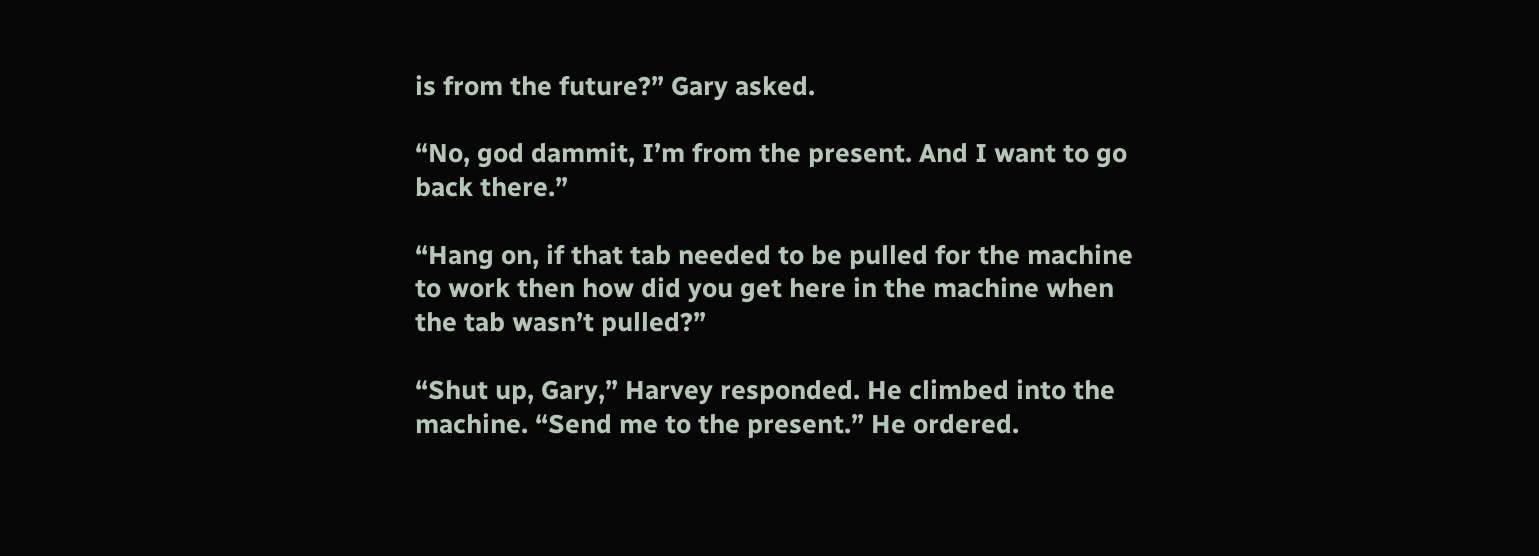is from the future?” Gary asked.

“No, god dammit, I’m from the present. And I want to go back there.”

“Hang on, if that tab needed to be pulled for the machine to work then how did you get here in the machine when the tab wasn’t pulled?”

“Shut up, Gary,” Harvey responded. He climbed into the machine. “Send me to the present.” He ordered.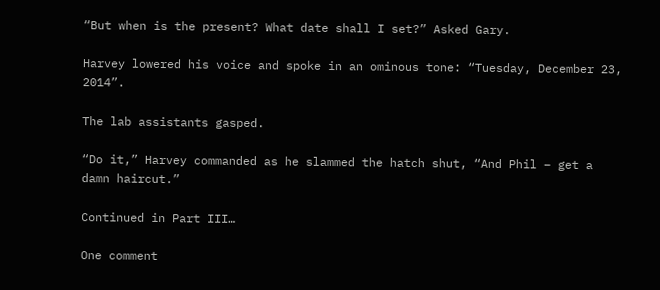“But when is the present? What date shall I set?” Asked Gary.

Harvey lowered his voice and spoke in an ominous tone: “Tuesday, December 23, 2014”.

The lab assistants gasped.

“Do it,” Harvey commanded as he slammed the hatch shut, “And Phil – get a damn haircut.”

Continued in Part III…

One comment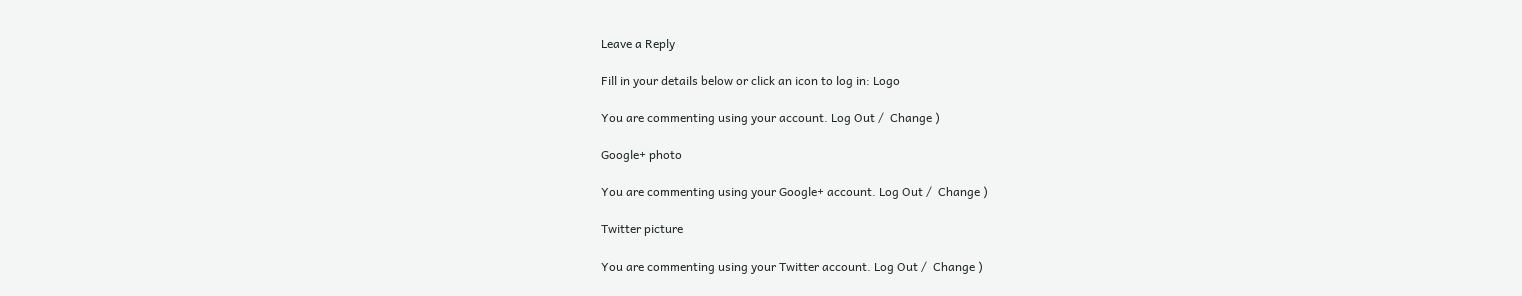Leave a Reply

Fill in your details below or click an icon to log in: Logo

You are commenting using your account. Log Out /  Change )

Google+ photo

You are commenting using your Google+ account. Log Out /  Change )

Twitter picture

You are commenting using your Twitter account. Log Out /  Change )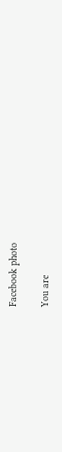Facebook photo

You are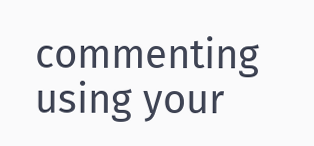commenting using your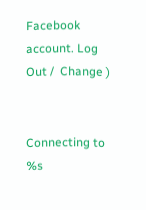Facebook account. Log Out /  Change )


Connecting to %s